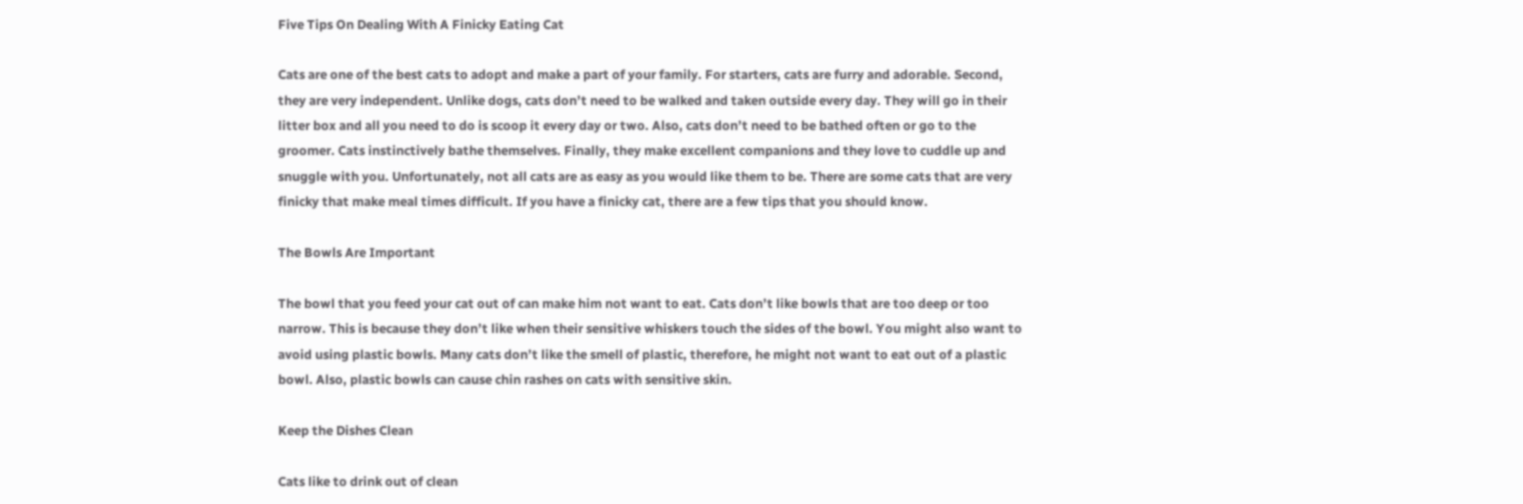Five Tips On Dealing With A Finicky Eating Cat

Cats are one of the best cats to adopt and make a part of your family. For starters, cats are furry and adorable. Second, they are very independent. Unlike dogs, cats don’t need to be walked and taken outside every day. They will go in their litter box and all you need to do is scoop it every day or two. Also, cats don’t need to be bathed often or go to the groomer. Cats instinctively bathe themselves. Finally, they make excellent companions and they love to cuddle up and snuggle with you. Unfortunately, not all cats are as easy as you would like them to be. There are some cats that are very finicky that make meal times difficult. If you have a finicky cat, there are a few tips that you should know.

The Bowls Are Important

The bowl that you feed your cat out of can make him not want to eat. Cats don’t like bowls that are too deep or too narrow. This is because they don’t like when their sensitive whiskers touch the sides of the bowl. You might also want to avoid using plastic bowls. Many cats don’t like the smell of plastic, therefore, he might not want to eat out of a plastic bowl. Also, plastic bowls can cause chin rashes on cats with sensitive skin.

Keep the Dishes Clean

Cats like to drink out of clean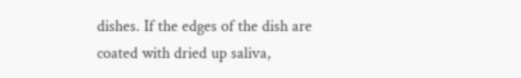dishes. If the edges of the dish are coated with dried up saliva,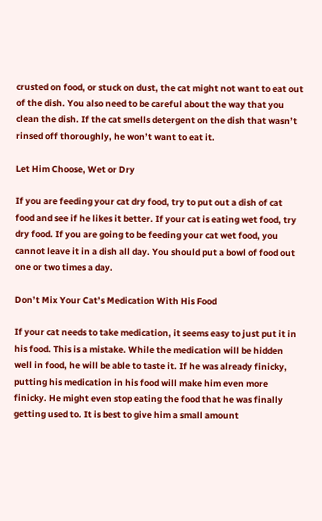crusted on food, or stuck on dust, the cat might not want to eat out of the dish. You also need to be careful about the way that you clean the dish. If the cat smells detergent on the dish that wasn’t rinsed off thoroughly, he won’t want to eat it.

Let Him Choose, Wet or Dry

If you are feeding your cat dry food, try to put out a dish of cat food and see if he likes it better. If your cat is eating wet food, try dry food. If you are going to be feeding your cat wet food, you cannot leave it in a dish all day. You should put a bowl of food out one or two times a day.

Don’t Mix Your Cat’s Medication With His Food

If your cat needs to take medication, it seems easy to just put it in his food. This is a mistake. While the medication will be hidden well in food, he will be able to taste it. If he was already finicky, putting his medication in his food will make him even more finicky. He might even stop eating the food that he was finally getting used to. It is best to give him a small amount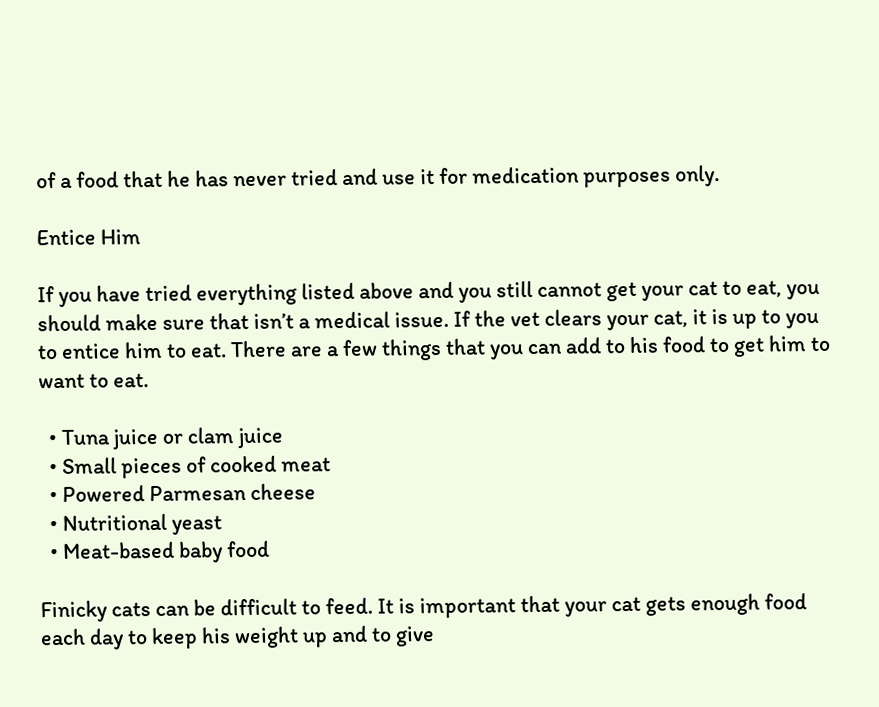of a food that he has never tried and use it for medication purposes only.

Entice Him

If you have tried everything listed above and you still cannot get your cat to eat, you should make sure that isn’t a medical issue. If the vet clears your cat, it is up to you to entice him to eat. There are a few things that you can add to his food to get him to want to eat.

  • Tuna juice or clam juice
  • Small pieces of cooked meat
  • Powered Parmesan cheese
  • Nutritional yeast
  • Meat-based baby food

Finicky cats can be difficult to feed. It is important that your cat gets enough food each day to keep his weight up and to give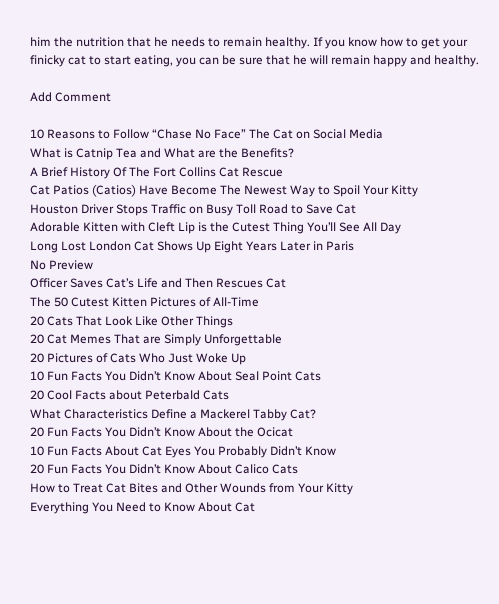him the nutrition that he needs to remain healthy. If you know how to get your finicky cat to start eating, you can be sure that he will remain happy and healthy.

Add Comment

10 Reasons to Follow “Chase No Face” The Cat on Social Media
What is Catnip Tea and What are the Benefits?
A Brief History Of The Fort Collins Cat Rescue
Cat Patios (Catios) Have Become The Newest Way to Spoil Your Kitty
Houston Driver Stops Traffic on Busy Toll Road to Save Cat
Adorable Kitten with Cleft Lip is the Cutest Thing You’ll See All Day
Long Lost London Cat Shows Up Eight Years Later in Paris
No Preview
Officer Saves Cat’s Life and Then Rescues Cat
The 50 Cutest Kitten Pictures of All-Time
20 Cats That Look Like Other Things
20 Cat Memes That are Simply Unforgettable
20 Pictures of Cats Who Just Woke Up
10 Fun Facts You Didn’t Know About Seal Point Cats
20 Cool Facts about Peterbald Cats
What Characteristics Define a Mackerel Tabby Cat?
20 Fun Facts You Didn’t Know About the Ocicat
10 Fun Facts About Cat Eyes You Probably Didn’t Know
20 Fun Facts You Didn’t Know About Calico Cats
How to Treat Cat Bites and Other Wounds from Your Kitty
Everything You Need to Know About Cat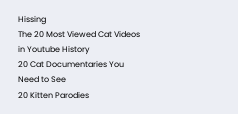Hissing
The 20 Most Viewed Cat Videos in Youtube History
20 Cat Documentaries You Need to See
20 Kitten Parodies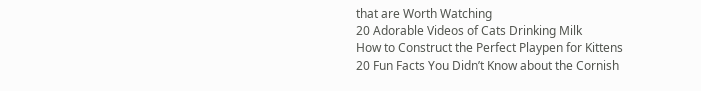that are Worth Watching
20 Adorable Videos of Cats Drinking Milk
How to Construct the Perfect Playpen for Kittens
20 Fun Facts You Didn’t Know about the Cornish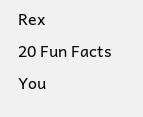Rex
20 Fun Facts You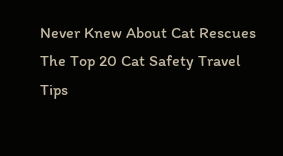Never Knew About Cat Rescues
The Top 20 Cat Safety Travel Tips